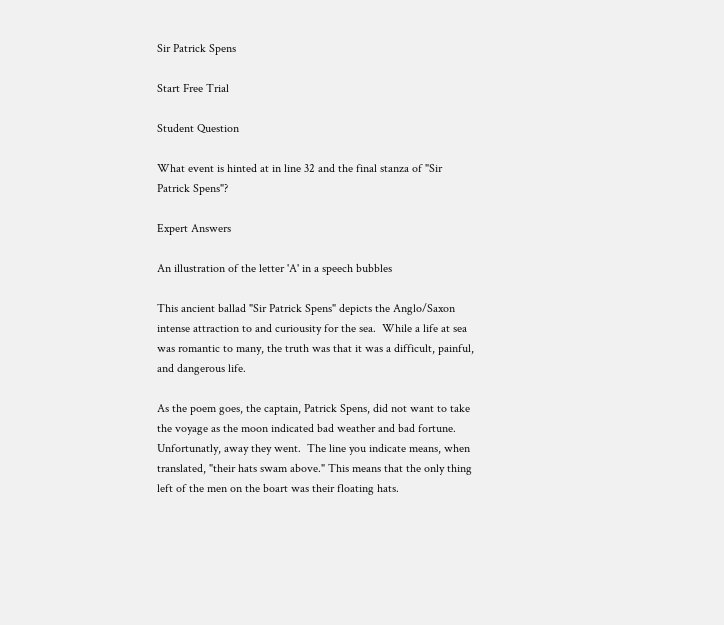Sir Patrick Spens

Start Free Trial

Student Question

What event is hinted at in line 32 and the final stanza of "Sir Patrick Spens"?

Expert Answers

An illustration of the letter 'A' in a speech bubbles

This ancient ballad "Sir Patrick Spens" depicts the Anglo/Saxon intense attraction to and curiousity for the sea.  While a life at sea was romantic to many, the truth was that it was a difficult, painful, and dangerous life.

As the poem goes, the captain, Patrick Spens, did not want to take the voyage as the moon indicated bad weather and bad fortune.  Unfortunatly, away they went.  The line you indicate means, when translated, "their hats swam above." This means that the only thing left of the men on the boart was their floating hats.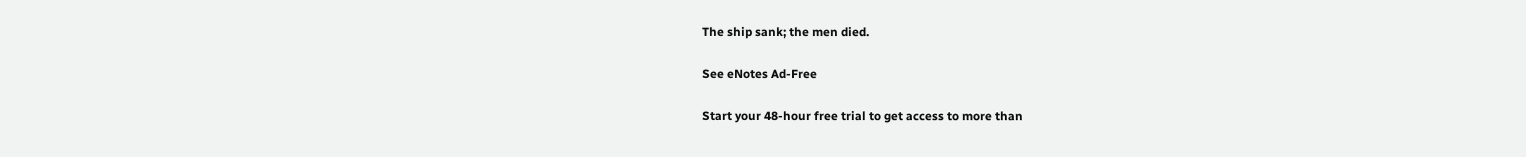The ship sank; the men died.

See eNotes Ad-Free

Start your 48-hour free trial to get access to more than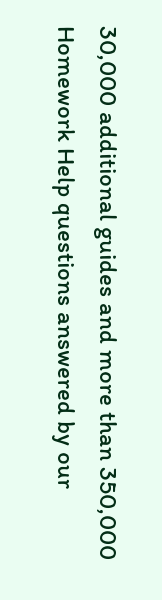30,000 additional guides and more than 350,000 Homework Help questions answered by our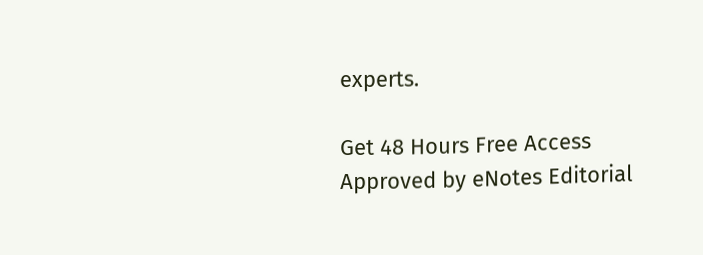experts.

Get 48 Hours Free Access
Approved by eNotes Editorial